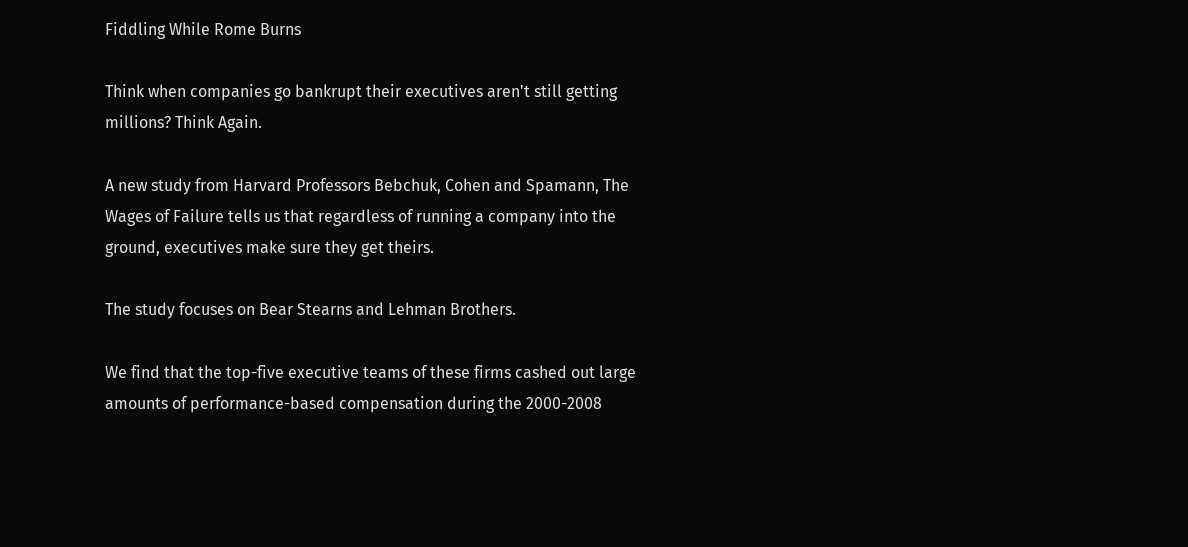Fiddling While Rome Burns

Think when companies go bankrupt their executives aren't still getting millions? Think Again.

A new study from Harvard Professors Bebchuk, Cohen and Spamann, The Wages of Failure tells us that regardless of running a company into the ground, executives make sure they get theirs.

The study focuses on Bear Stearns and Lehman Brothers.

We find that the top-five executive teams of these firms cashed out large amounts of performance-based compensation during the 2000-2008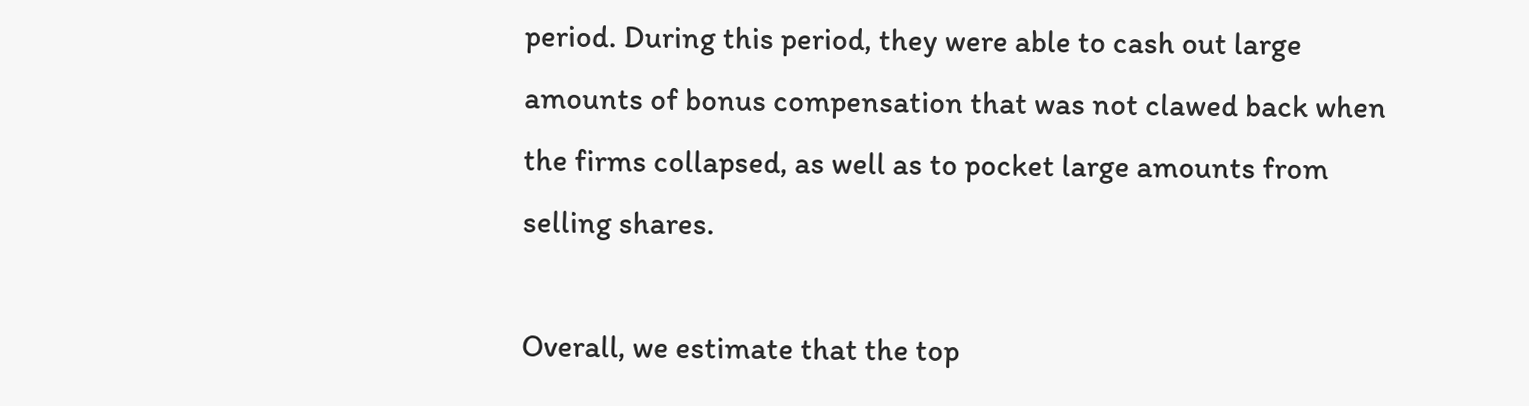period. During this period, they were able to cash out large amounts of bonus compensation that was not clawed back when the firms collapsed, as well as to pocket large amounts from selling shares.

Overall, we estimate that the top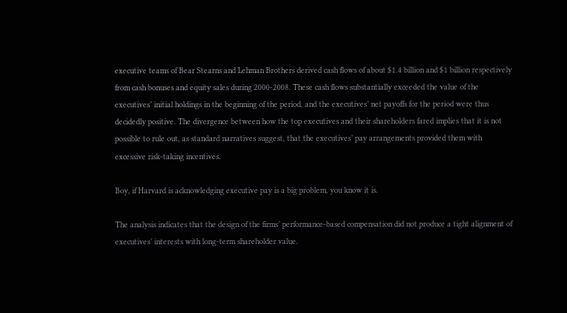executive teams of Bear Stearns and Lehman Brothers derived cash flows of about $1.4 billion and $1 billion respectively from cash bonuses and equity sales during 2000-2008. These cash flows substantially exceeded the value of the executives’ initial holdings in the beginning of the period, and the executives’ net payoffs for the period were thus decidedly positive. The divergence between how the top executives and their shareholders fared implies that it is not possible to rule out, as standard narratives suggest, that the executives’ pay arrangements provided them with excessive risk-taking incentives.

Boy, if Harvard is acknowledging executive pay is a big problem, you know it is.

The analysis indicates that the design of the firms’ performance-based compensation did not produce a tight alignment of executives’ interests with long-term shareholder value.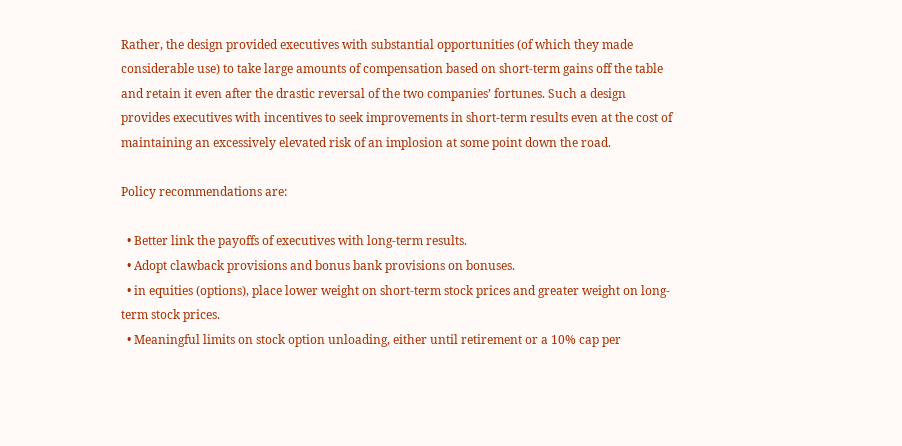Rather, the design provided executives with substantial opportunities (of which they made considerable use) to take large amounts of compensation based on short-term gains off the table and retain it even after the drastic reversal of the two companies’ fortunes. Such a design provides executives with incentives to seek improvements in short-term results even at the cost of maintaining an excessively elevated risk of an implosion at some point down the road.

Policy recommendations are:

  • Better link the payoffs of executives with long-term results.
  • Adopt clawback provisions and bonus bank provisions on bonuses.
  • in equities (options), place lower weight on short-term stock prices and greater weight on long-term stock prices.
  • Meaningful limits on stock option unloading, either until retirement or a 10% cap per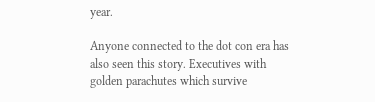year.

Anyone connected to the dot con era has also seen this story. Executives with golden parachutes which survive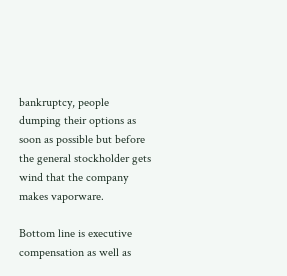bankruptcy, people dumping their options as soon as possible but before the general stockholder gets wind that the company makes vaporware.

Bottom line is executive compensation as well as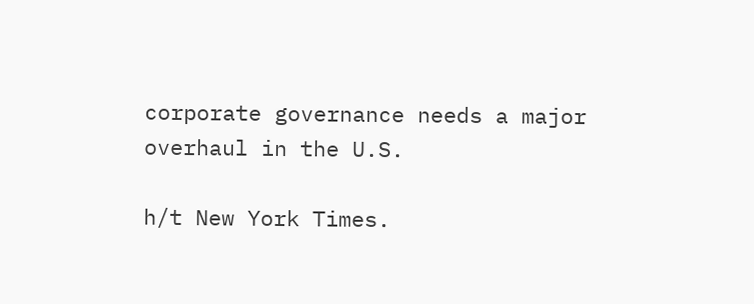corporate governance needs a major overhaul in the U.S.

h/t New York Times.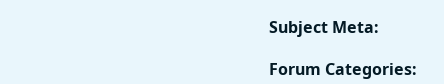Subject Meta:

Forum Categories: